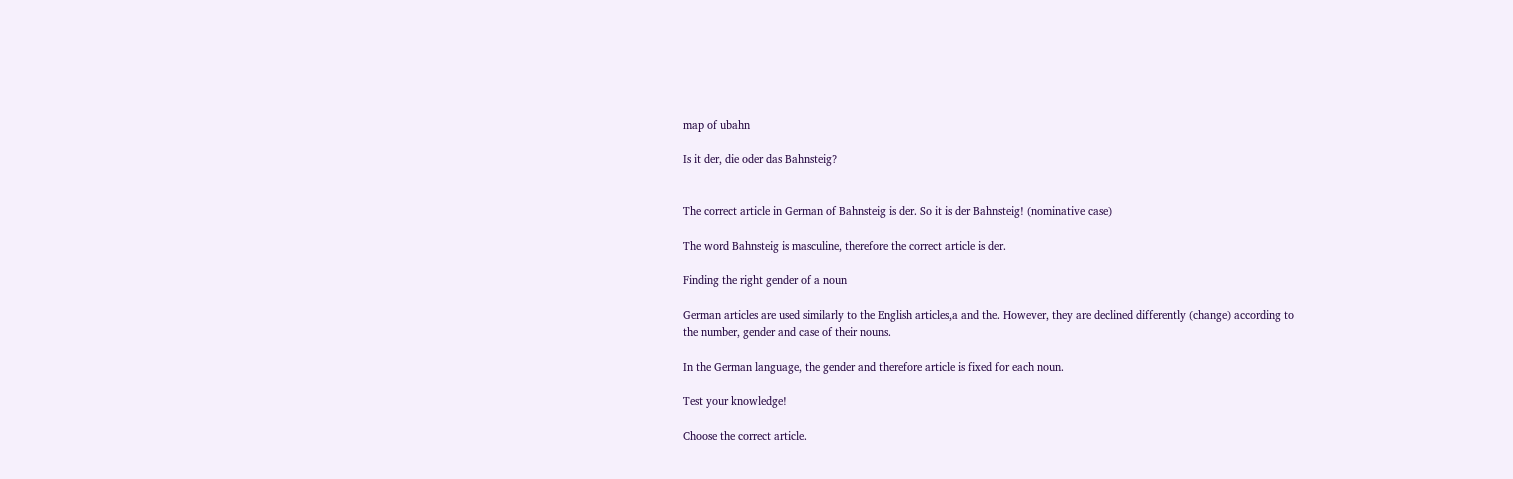map of ubahn

Is it der, die oder das Bahnsteig?


The correct article in German of Bahnsteig is der. So it is der Bahnsteig! (nominative case)

The word Bahnsteig is masculine, therefore the correct article is der.

Finding the right gender of a noun

German articles are used similarly to the English articles,a and the. However, they are declined differently (change) according to the number, gender and case of their nouns.

In the German language, the gender and therefore article is fixed for each noun.

Test your knowledge!

Choose the correct article.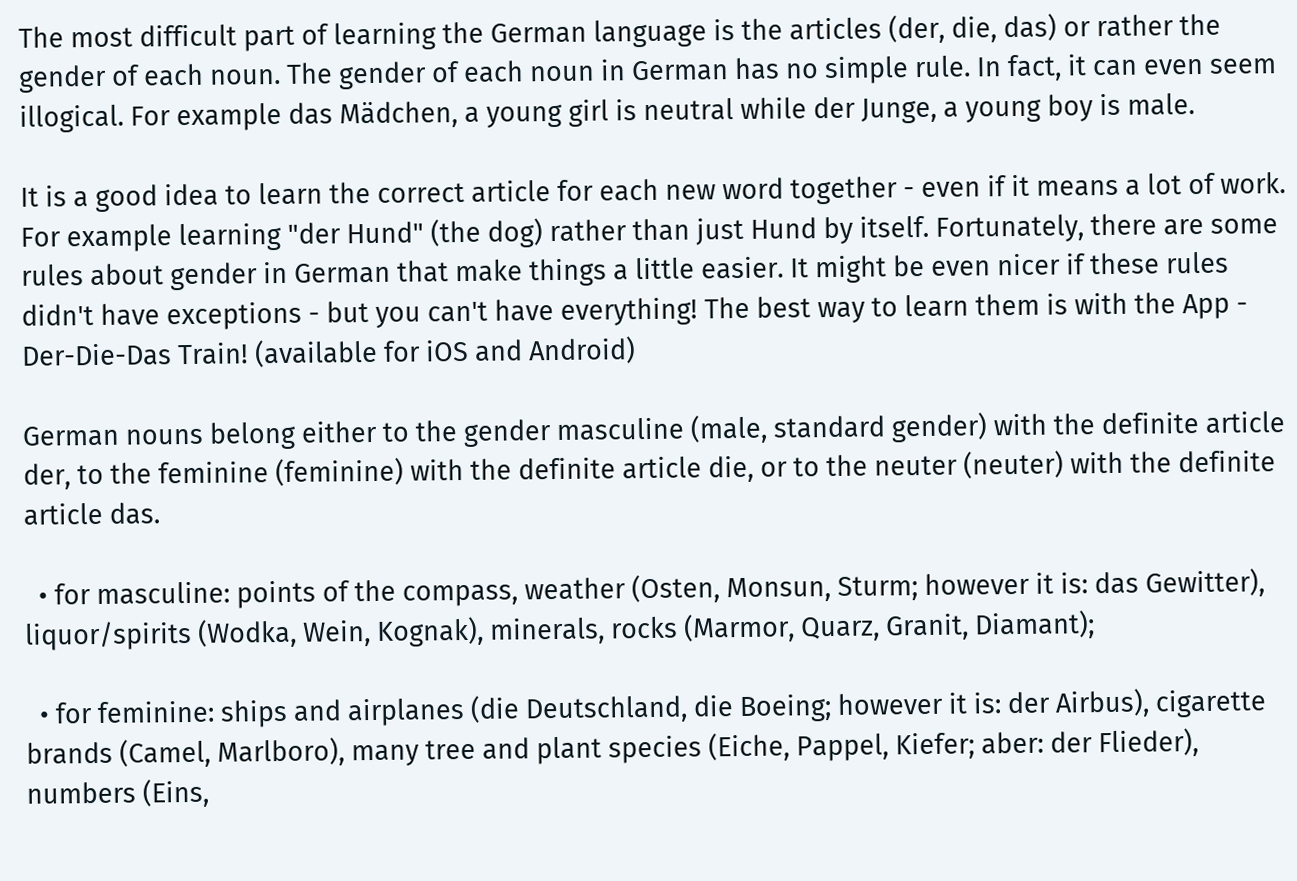The most difficult part of learning the German language is the articles (der, die, das) or rather the gender of each noun. The gender of each noun in German has no simple rule. In fact, it can even seem illogical. For example das Mädchen, a young girl is neutral while der Junge, a young boy is male.

It is a good idea to learn the correct article for each new word together - even if it means a lot of work. For example learning "der Hund" (the dog) rather than just Hund by itself. Fortunately, there are some rules about gender in German that make things a little easier. It might be even nicer if these rules didn't have exceptions - but you can't have everything! The best way to learn them is with the App - Der-Die-Das Train! (available for iOS and Android)

German nouns belong either to the gender masculine (male, standard gender) with the definite article der, to the feminine (feminine) with the definite article die, or to the neuter (neuter) with the definite article das.

  • for masculine: points of the compass, weather (Osten, Monsun, Sturm; however it is: das Gewitter), liquor/spirits (Wodka, Wein, Kognak), minerals, rocks (Marmor, Quarz, Granit, Diamant);

  • for feminine: ships and airplanes (die Deutschland, die Boeing; however it is: der Airbus), cigarette brands (Camel, Marlboro), many tree and plant species (Eiche, Pappel, Kiefer; aber: der Flieder), numbers (Eins,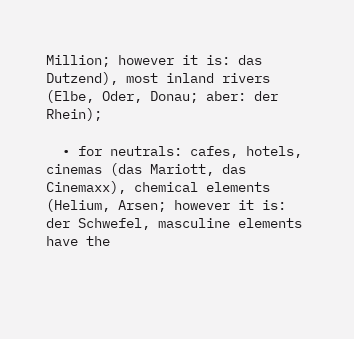Million; however it is: das Dutzend), most inland rivers (Elbe, Oder, Donau; aber: der Rhein);

  • for neutrals: cafes, hotels, cinemas (das Mariott, das Cinemaxx), chemical elements (Helium, Arsen; however it is: der Schwefel, masculine elements have the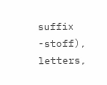suffix -stoff), letters,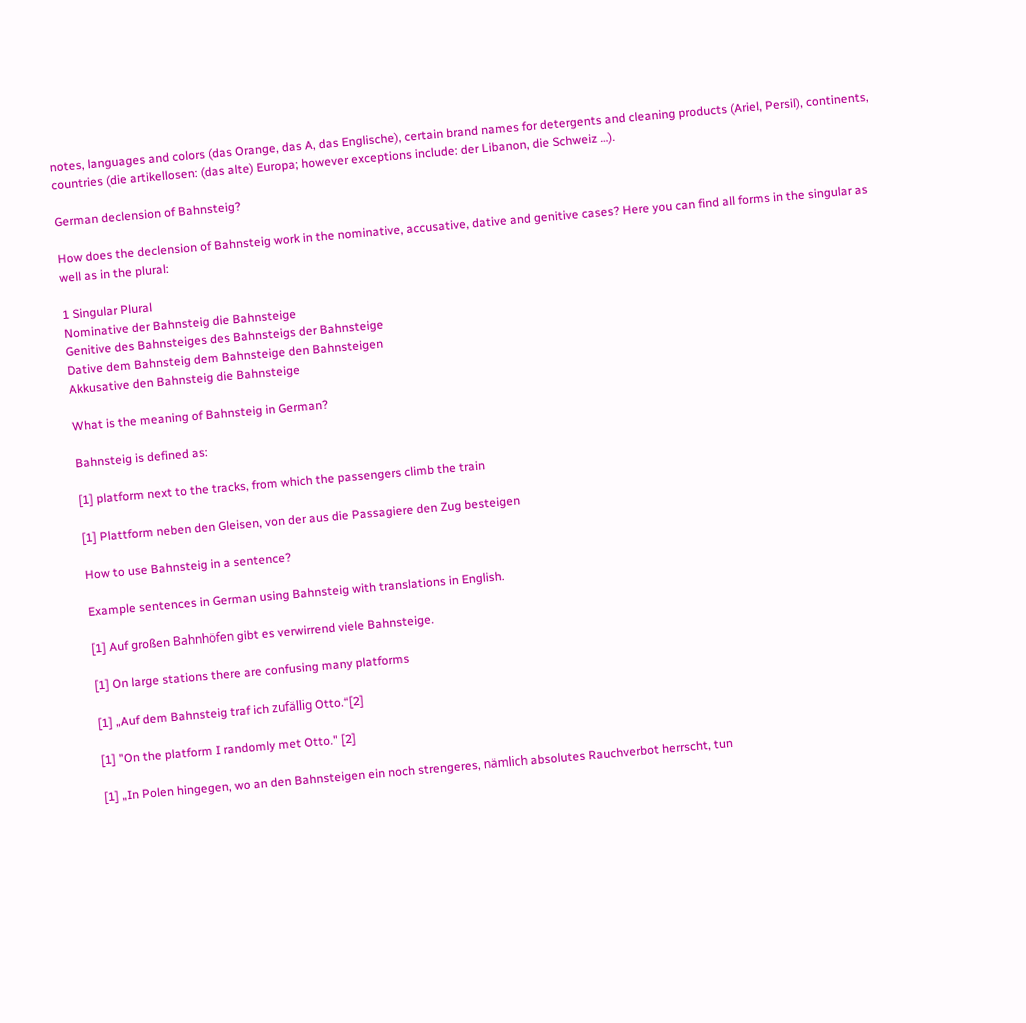notes, languages and colors (das Orange, das A, das Englische), certain brand names for detergents and cleaning products (Ariel, Persil), continents, countries (die artikellosen: (das alte) Europa; however exceptions include: der Libanon, die Schweiz …).

German declension of Bahnsteig?

How does the declension of Bahnsteig work in the nominative, accusative, dative and genitive cases? Here you can find all forms in the singular as well as in the plural:

1 Singular Plural
Nominative der Bahnsteig die Bahnsteige
Genitive des Bahnsteiges des Bahnsteigs der Bahnsteige
Dative dem Bahnsteig dem Bahnsteige den Bahnsteigen
Akkusative den Bahnsteig die Bahnsteige

What is the meaning of Bahnsteig in German?

Bahnsteig is defined as:

[1] platform next to the tracks, from which the passengers climb the train

[1] Plattform neben den Gleisen, von der aus die Passagiere den Zug besteigen

How to use Bahnsteig in a sentence?

Example sentences in German using Bahnsteig with translations in English.

[1] Auf großen Bahnhöfen gibt es verwirrend viele Bahnsteige.

[1] On large stations there are confusing many platforms

[1] „Auf dem Bahnsteig traf ich zufällig Otto.“[2]

[1] "On the platform I randomly met Otto." [2]

[1] „In Polen hingegen, wo an den Bahnsteigen ein noch strengeres, nämlich absolutes Rauchverbot herrscht, tun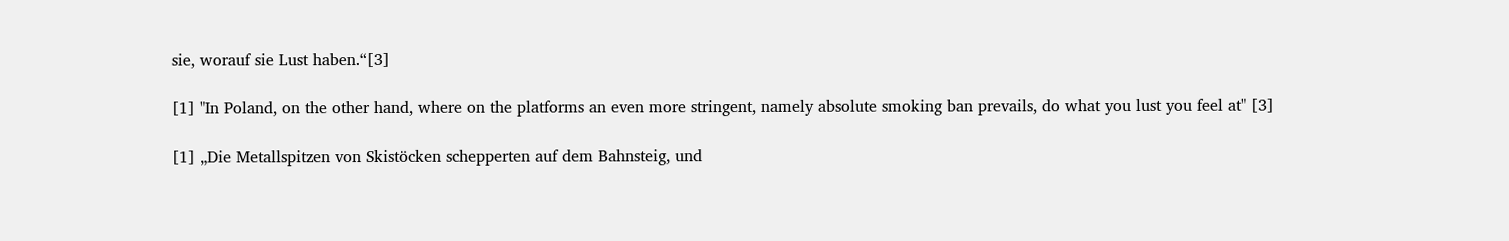sie, worauf sie Lust haben.“[3]

[1] "In Poland, on the other hand, where on the platforms an even more stringent, namely absolute smoking ban prevails, do what you lust you feel at" [3]

[1] „Die Metallspitzen von Skistöcken schepperten auf dem Bahnsteig, und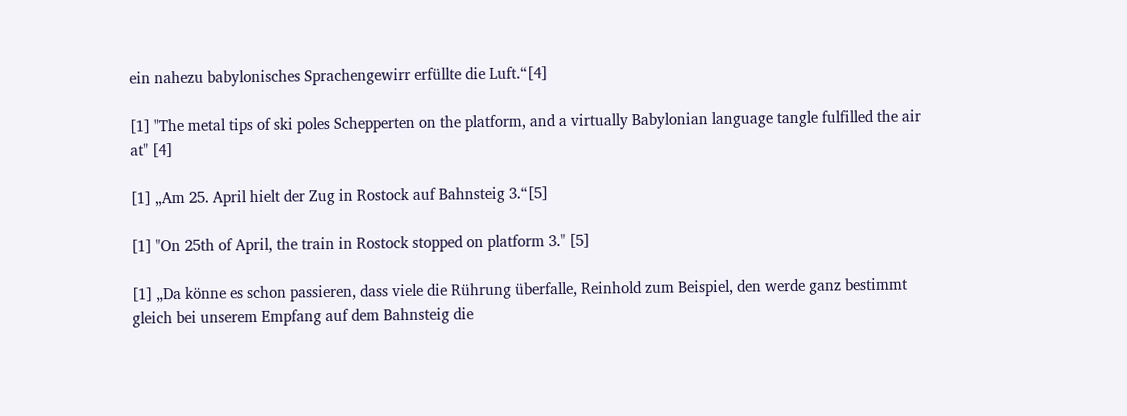ein nahezu babylonisches Sprachengewirr erfüllte die Luft.“[4]

[1] "The metal tips of ski poles Schepperten on the platform, and a virtually Babylonian language tangle fulfilled the air at" [4]

[1] „Am 25. April hielt der Zug in Rostock auf Bahnsteig 3.“[5]

[1] "On 25th of April, the train in Rostock stopped on platform 3." [5]

[1] „Da könne es schon passieren, dass viele die Rührung überfalle, Reinhold zum Beispiel, den werde ganz bestimmt gleich bei unserem Empfang auf dem Bahnsteig die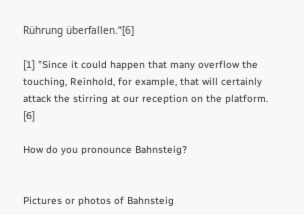Rührung überfallen.“[6]

[1] "Since it could happen that many overflow the touching, Reinhold, for example, that will certainly attack the stirring at our reception on the platform. [6]

How do you pronounce Bahnsteig?


Pictures or photos of Bahnsteig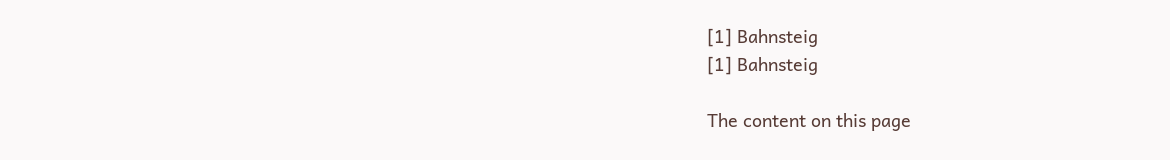[1] Bahnsteig
[1] Bahnsteig

The content on this page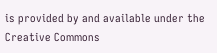is provided by and available under the Creative Commons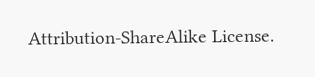Attribution-ShareAlike License.